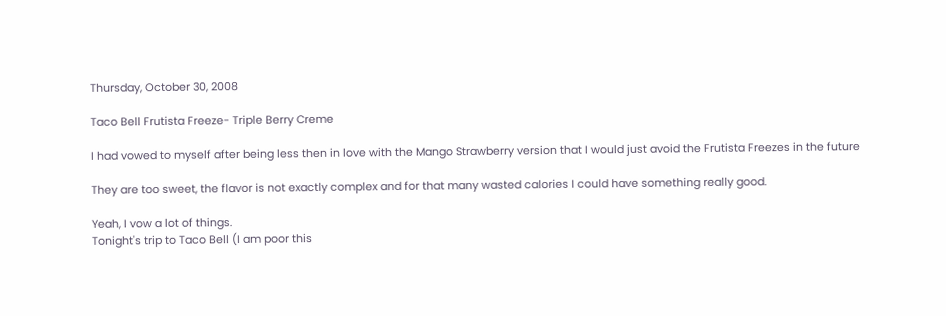Thursday, October 30, 2008

Taco Bell Frutista Freeze- Triple Berry Creme

I had vowed to myself after being less then in love with the Mango Strawberry version that I would just avoid the Frutista Freezes in the future

They are too sweet, the flavor is not exactly complex and for that many wasted calories I could have something really good.

Yeah, I vow a lot of things.
Tonight's trip to Taco Bell (I am poor this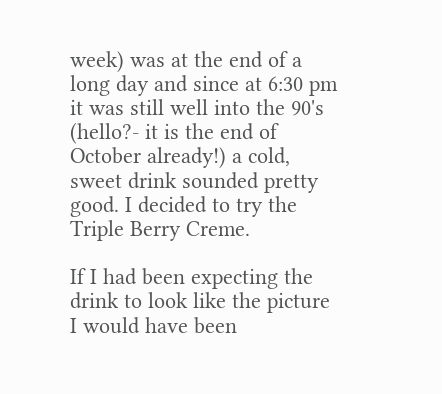week) was at the end of a long day and since at 6:30 pm it was still well into the 90's (hello?- it is the end of October already!) a cold, sweet drink sounded pretty good. I decided to try the Triple Berry Creme.

If I had been expecting the drink to look like the picture I would have been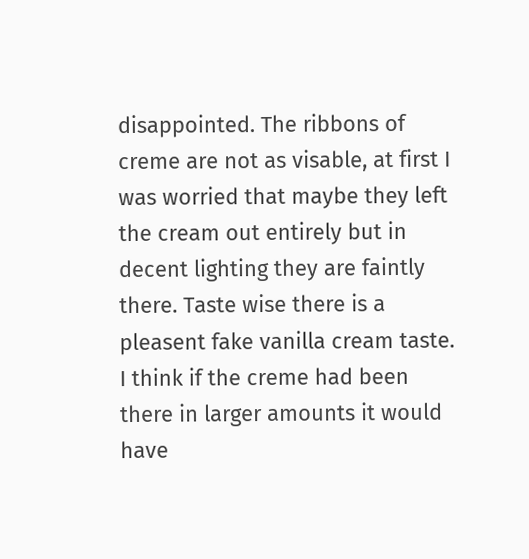disappointed. The ribbons of creme are not as visable, at first I was worried that maybe they left the cream out entirely but in decent lighting they are faintly there. Taste wise there is a pleasent fake vanilla cream taste. I think if the creme had been there in larger amounts it would have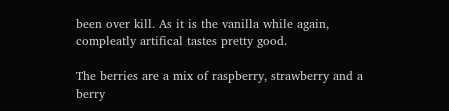been over kill. As it is the vanilla while again, compleatly artifical tastes pretty good.

The berries are a mix of raspberry, strawberry and a berry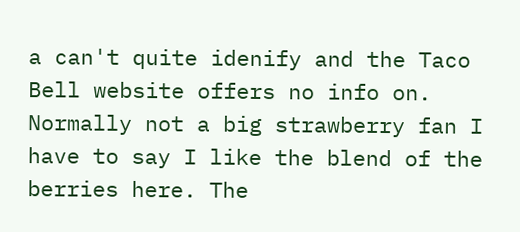a can't quite idenify and the Taco Bell website offers no info on. Normally not a big strawberry fan I have to say I like the blend of the berries here. The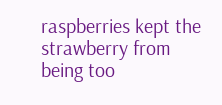raspberries kept the strawberry from being too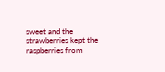sweet and the strawberries kept the raspberries from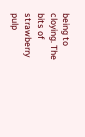being to cloying. The bits of strawberry pulp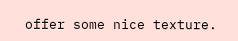offer some nice texture.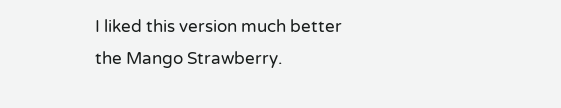I liked this version much better the Mango Strawberry.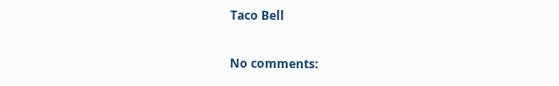Taco Bell

No comments: